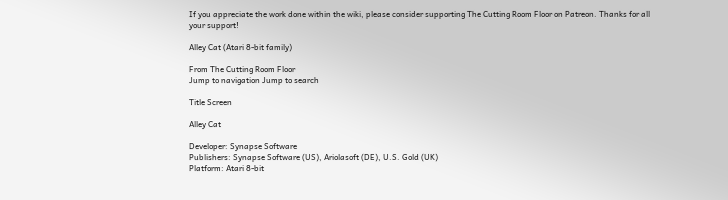If you appreciate the work done within the wiki, please consider supporting The Cutting Room Floor on Patreon. Thanks for all your support!

Alley Cat (Atari 8-bit family)

From The Cutting Room Floor
Jump to navigation Jump to search

Title Screen

Alley Cat

Developer: Synapse Software
Publishers: Synapse Software (US), Ariolasoft (DE), U.S. Gold (UK)
Platform: Atari 8-bit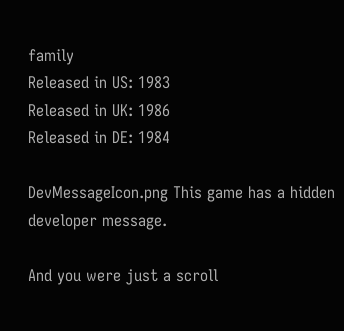family
Released in US: 1983
Released in UK: 1986
Released in DE: 1984

DevMessageIcon.png This game has a hidden developer message.

And you were just a scroll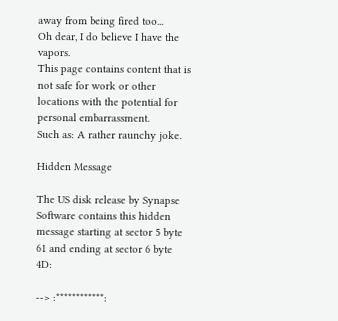away from being fired too...
Oh dear, I do believe I have the vapors.
This page contains content that is not safe for work or other locations with the potential for personal embarrassment.
Such as: A rather raunchy joke.

Hidden Message

The US disk release by Synapse Software contains this hidden message starting at sector 5 byte 61 and ending at sector 6 byte 4D:

--> :************: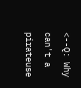<--Q: Why can't a pirateuse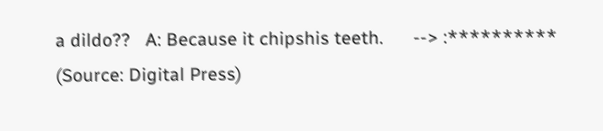a dildo??   A: Because it chipshis teeth.      --> :**********
(Source: Digital Press)